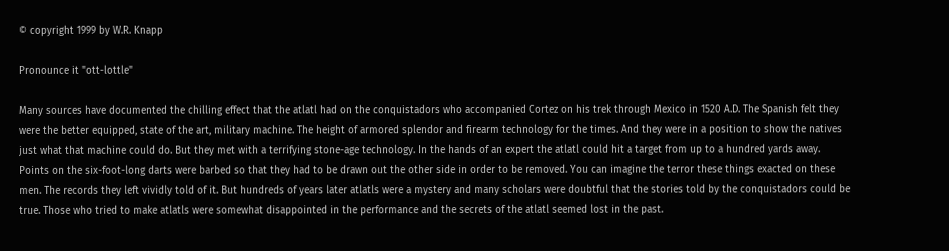© copyright 1999 by W.R. Knapp

Pronounce it "ott-lottle"

Many sources have documented the chilling effect that the atlatl had on the conquistadors who accompanied Cortez on his trek through Mexico in 1520 A.D. The Spanish felt they were the better equipped, state of the art, military machine. The height of armored splendor and firearm technology for the times. And they were in a position to show the natives just what that machine could do. But they met with a terrifying stone-age technology. In the hands of an expert the atlatl could hit a target from up to a hundred yards away. Points on the six-foot-long darts were barbed so that they had to be drawn out the other side in order to be removed. You can imagine the terror these things exacted on these men. The records they left vividly told of it. But hundreds of years later atlatls were a mystery and many scholars were doubtful that the stories told by the conquistadors could be true. Those who tried to make atlatls were somewhat disappointed in the performance and the secrets of the atlatl seemed lost in the past.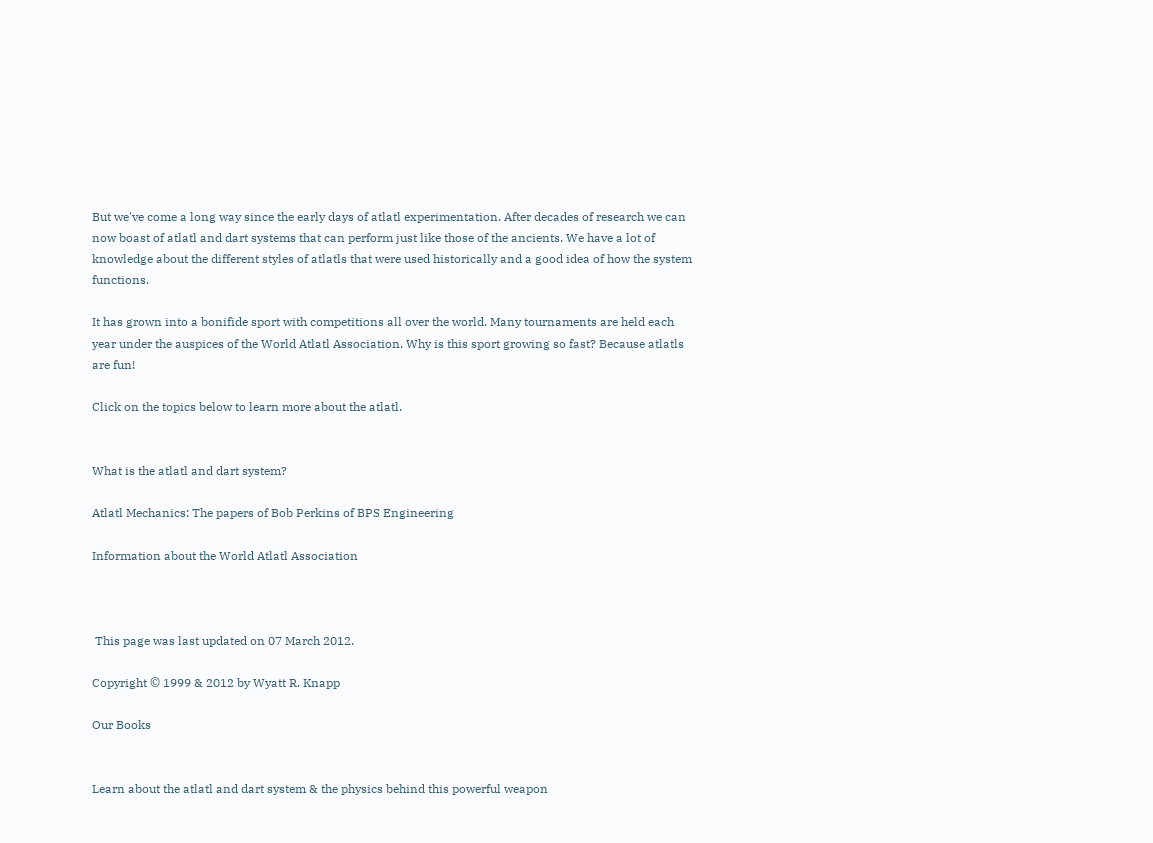But we've come a long way since the early days of atlatl experimentation. After decades of research we can now boast of atlatl and dart systems that can perform just like those of the ancients. We have a lot of knowledge about the different styles of atlatls that were used historically and a good idea of how the system functions.

It has grown into a bonifide sport with competitions all over the world. Many tournaments are held each year under the auspices of the World Atlatl Association. Why is this sport growing so fast? Because atlatls are fun!

Click on the topics below to learn more about the atlatl.


What is the atlatl and dart system?

Atlatl Mechanics: The papers of Bob Perkins of BPS Engineering

Information about the World Atlatl Association



 This page was last updated on 07 March 2012.

Copyright © 1999 & 2012 by Wyatt R. Knapp

Our Books


Learn about the atlatl and dart system & the physics behind this powerful weapon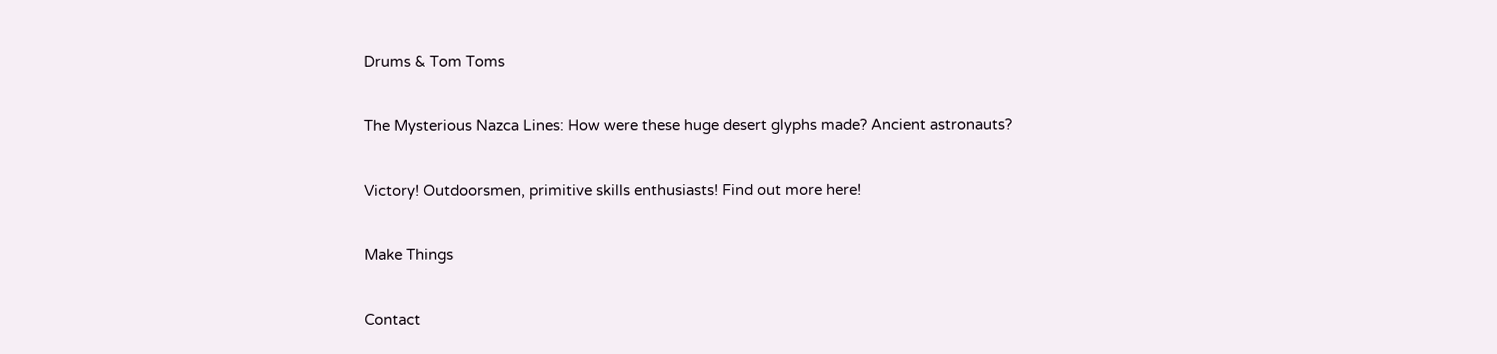Drums & Tom Toms


The Mysterious Nazca Lines: How were these huge desert glyphs made? Ancient astronauts?


Victory! Outdoorsmen, primitive skills enthusiasts! Find out more here!


Make Things


Contact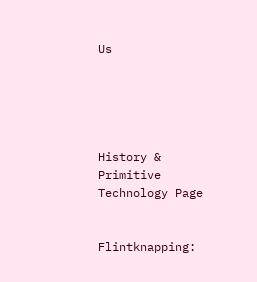Us





History & Primitive Technology Page


Flintknapping: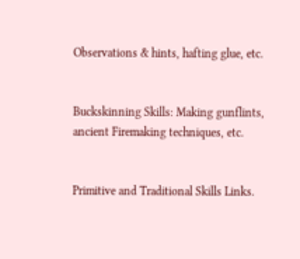Observations & hints, hafting glue, etc.


Buckskinning Skills: Making gunflints, ancient Firemaking techniques, etc.


Primitive and Traditional Skills Links.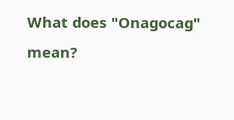What does "Onagocag" mean?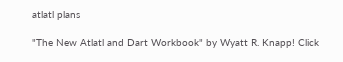atlatl plans

"The New Atlatl and Dart Workbook" by Wyatt R. Knapp! Click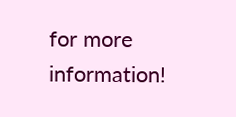for more information!